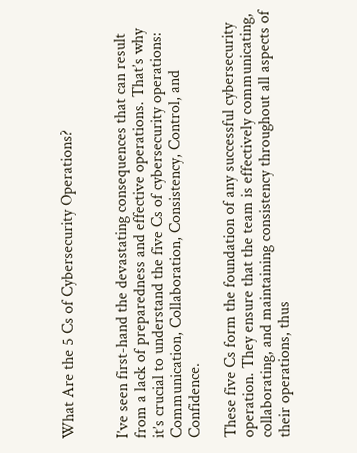What Are the 5 Cs of Cybersecurity Operations?


I’ve seen first-hand the devastating consequences that can result from a lack of preparedness and effective operations. That’s why it’s crucial to understand the five Cs of cybersecurity operations: Communication, Collaboration, Consistency, Control, and Confidence.

These five Cs form the foundation of any successful cybersecurity operation. They ensure that the team is effectively communicating, collaborating, and maintaining consistency throughout all aspects of their operations, thus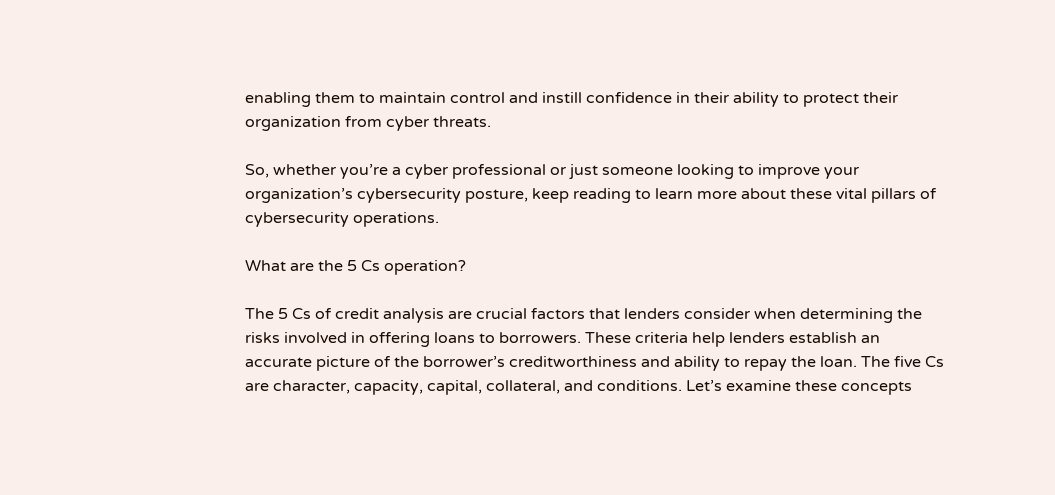enabling them to maintain control and instill confidence in their ability to protect their organization from cyber threats.

So, whether you’re a cyber professional or just someone looking to improve your organization’s cybersecurity posture, keep reading to learn more about these vital pillars of cybersecurity operations.

What are the 5 Cs operation?

The 5 Cs of credit analysis are crucial factors that lenders consider when determining the risks involved in offering loans to borrowers. These criteria help lenders establish an accurate picture of the borrower’s creditworthiness and ability to repay the loan. The five Cs are character, capacity, capital, collateral, and conditions. Let’s examine these concepts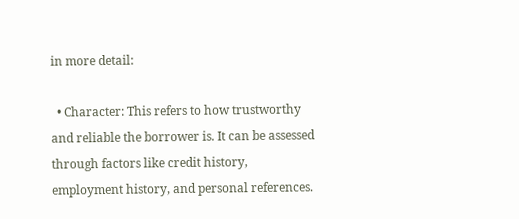in more detail:

  • Character: This refers to how trustworthy and reliable the borrower is. It can be assessed through factors like credit history, employment history, and personal references.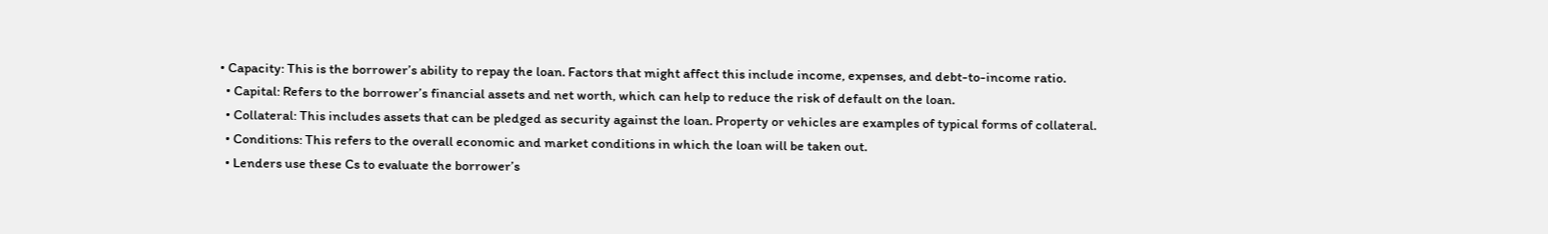• Capacity: This is the borrower’s ability to repay the loan. Factors that might affect this include income, expenses, and debt-to-income ratio.
  • Capital: Refers to the borrower’s financial assets and net worth, which can help to reduce the risk of default on the loan.
  • Collateral: This includes assets that can be pledged as security against the loan. Property or vehicles are examples of typical forms of collateral.
  • Conditions: This refers to the overall economic and market conditions in which the loan will be taken out.
  • Lenders use these Cs to evaluate the borrower’s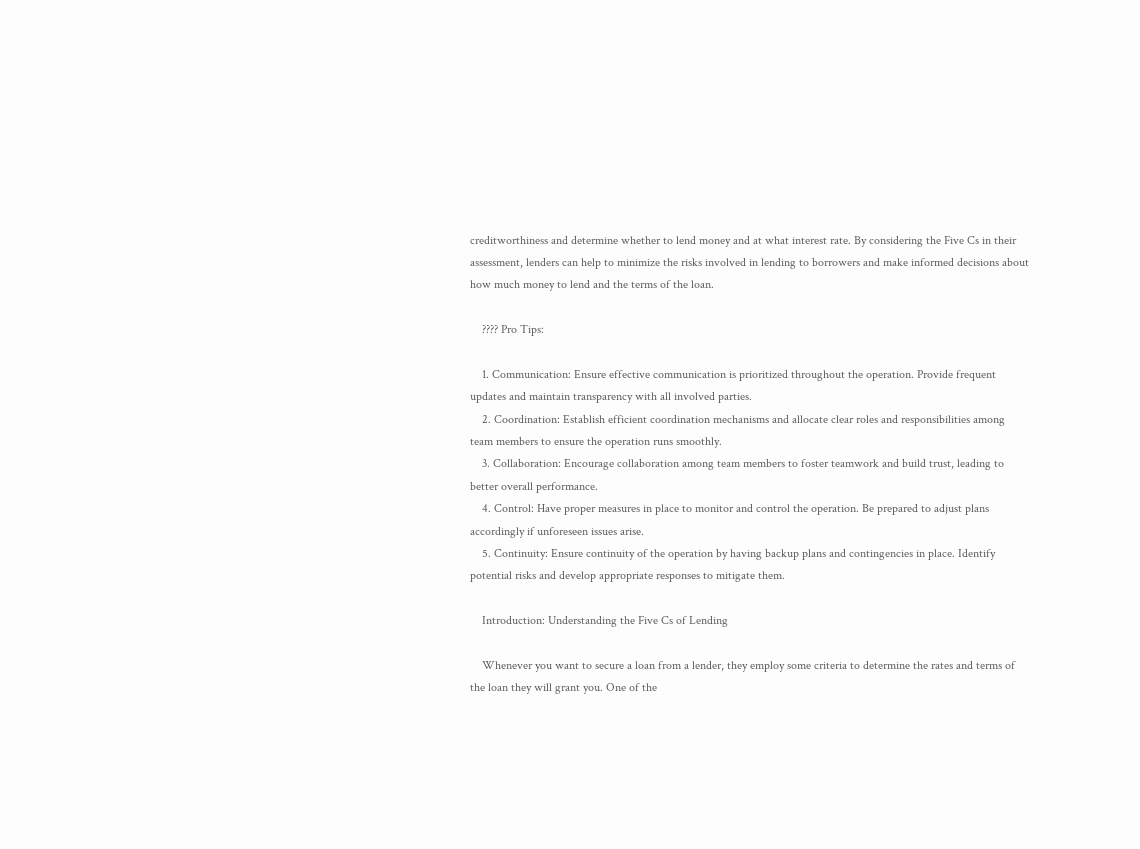creditworthiness and determine whether to lend money and at what interest rate. By considering the Five Cs in their assessment, lenders can help to minimize the risks involved in lending to borrowers and make informed decisions about how much money to lend and the terms of the loan.

    ???? Pro Tips:

    1. Communication: Ensure effective communication is prioritized throughout the operation. Provide frequent updates and maintain transparency with all involved parties.
    2. Coordination: Establish efficient coordination mechanisms and allocate clear roles and responsibilities among team members to ensure the operation runs smoothly.
    3. Collaboration: Encourage collaboration among team members to foster teamwork and build trust, leading to better overall performance.
    4. Control: Have proper measures in place to monitor and control the operation. Be prepared to adjust plans accordingly if unforeseen issues arise.
    5. Continuity: Ensure continuity of the operation by having backup plans and contingencies in place. Identify potential risks and develop appropriate responses to mitigate them.

    Introduction: Understanding the Five Cs of Lending

    Whenever you want to secure a loan from a lender, they employ some criteria to determine the rates and terms of the loan they will grant you. One of the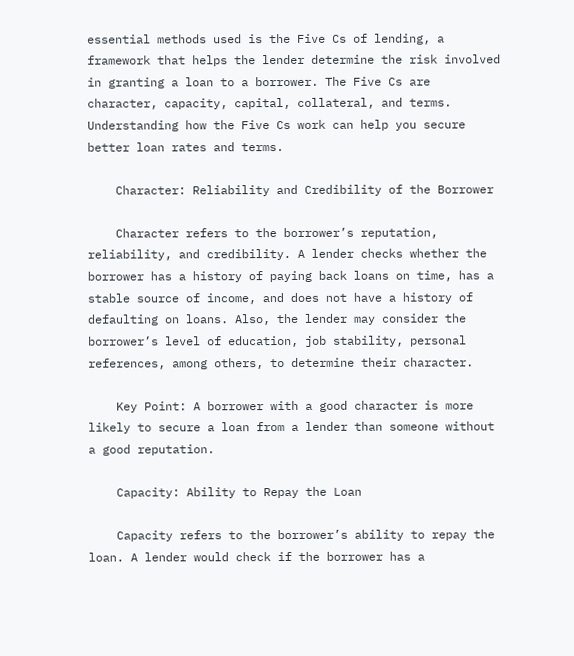essential methods used is the Five Cs of lending, a framework that helps the lender determine the risk involved in granting a loan to a borrower. The Five Cs are character, capacity, capital, collateral, and terms. Understanding how the Five Cs work can help you secure better loan rates and terms.

    Character: Reliability and Credibility of the Borrower

    Character refers to the borrower’s reputation, reliability, and credibility. A lender checks whether the borrower has a history of paying back loans on time, has a stable source of income, and does not have a history of defaulting on loans. Also, the lender may consider the borrower’s level of education, job stability, personal references, among others, to determine their character.

    Key Point: A borrower with a good character is more likely to secure a loan from a lender than someone without a good reputation.

    Capacity: Ability to Repay the Loan

    Capacity refers to the borrower’s ability to repay the loan. A lender would check if the borrower has a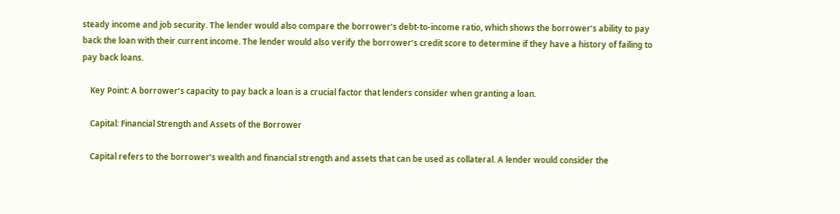steady income and job security. The lender would also compare the borrower’s debt-to-income ratio, which shows the borrower’s ability to pay back the loan with their current income. The lender would also verify the borrower’s credit score to determine if they have a history of failing to pay back loans.

    Key Point: A borrower’s capacity to pay back a loan is a crucial factor that lenders consider when granting a loan.

    Capital: Financial Strength and Assets of the Borrower

    Capital refers to the borrower’s wealth and financial strength and assets that can be used as collateral. A lender would consider the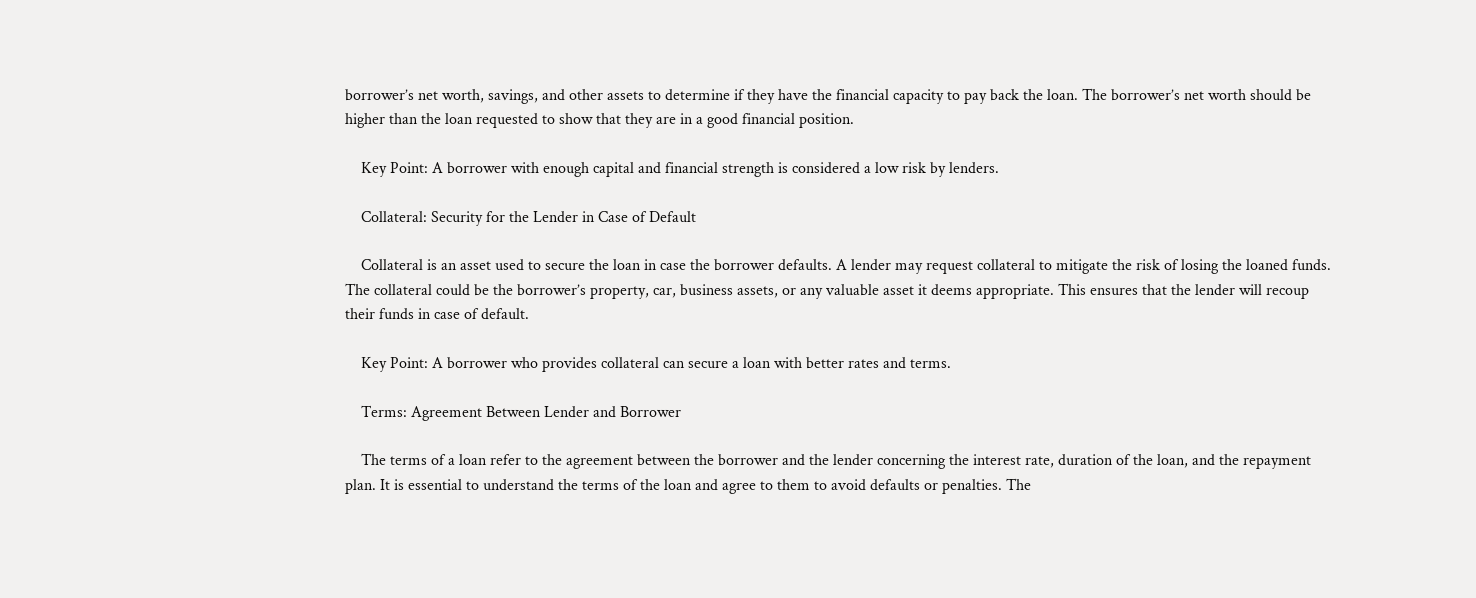borrower’s net worth, savings, and other assets to determine if they have the financial capacity to pay back the loan. The borrower’s net worth should be higher than the loan requested to show that they are in a good financial position.

    Key Point: A borrower with enough capital and financial strength is considered a low risk by lenders.

    Collateral: Security for the Lender in Case of Default

    Collateral is an asset used to secure the loan in case the borrower defaults. A lender may request collateral to mitigate the risk of losing the loaned funds. The collateral could be the borrower’s property, car, business assets, or any valuable asset it deems appropriate. This ensures that the lender will recoup their funds in case of default.

    Key Point: A borrower who provides collateral can secure a loan with better rates and terms.

    Terms: Agreement Between Lender and Borrower

    The terms of a loan refer to the agreement between the borrower and the lender concerning the interest rate, duration of the loan, and the repayment plan. It is essential to understand the terms of the loan and agree to them to avoid defaults or penalties. The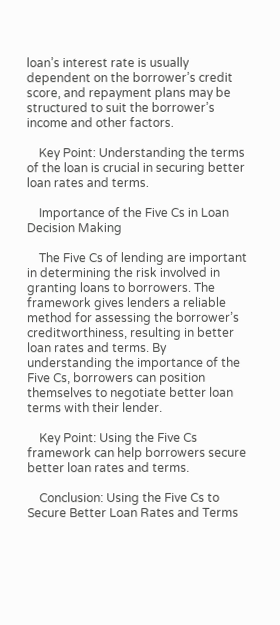loan’s interest rate is usually dependent on the borrower’s credit score, and repayment plans may be structured to suit the borrower’s income and other factors.

    Key Point: Understanding the terms of the loan is crucial in securing better loan rates and terms.

    Importance of the Five Cs in Loan Decision Making

    The Five Cs of lending are important in determining the risk involved in granting loans to borrowers. The framework gives lenders a reliable method for assessing the borrower’s creditworthiness, resulting in better loan rates and terms. By understanding the importance of the Five Cs, borrowers can position themselves to negotiate better loan terms with their lender.

    Key Point: Using the Five Cs framework can help borrowers secure better loan rates and terms.

    Conclusion: Using the Five Cs to Secure Better Loan Rates and Terms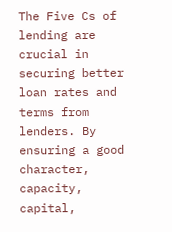The Five Cs of lending are crucial in securing better loan rates and terms from lenders. By ensuring a good character, capacity, capital,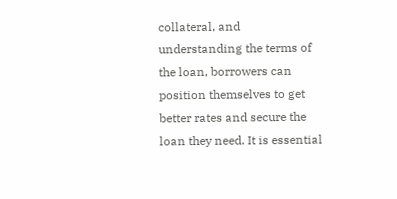collateral, and understanding the terms of the loan, borrowers can position themselves to get better rates and secure the loan they need. It is essential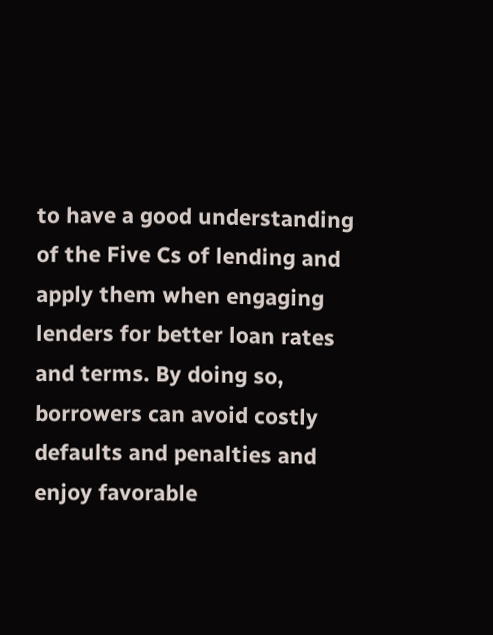to have a good understanding of the Five Cs of lending and apply them when engaging lenders for better loan rates and terms. By doing so, borrowers can avoid costly defaults and penalties and enjoy favorable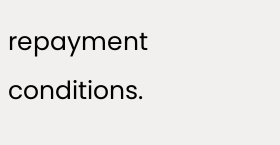repayment conditions.